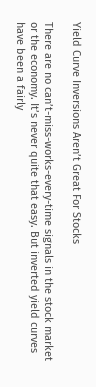Yield Curve Inversions Aren’t Great For Stocks

There are no can’t-miss-works-every-time signals in the stock market or the economy. It’s never quite that easy. But inverted yield curves have been a fairly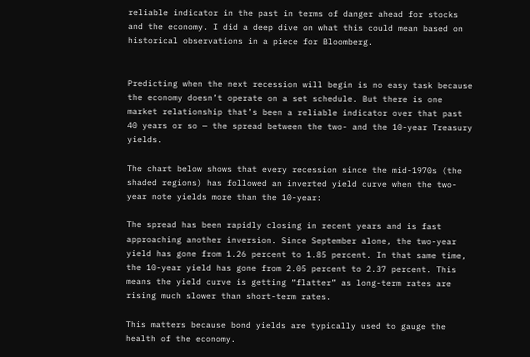reliable indicator in the past in terms of danger ahead for stocks and the economy. I did a deep dive on what this could mean based on historical observations in a piece for Bloomberg.


Predicting when the next recession will begin is no easy task because the economy doesn’t operate on a set schedule. But there is one market relationship that’s been a reliable indicator over that past 40 years or so — the spread between the two- and the 10-year Treasury yields.

The chart below shows that every recession since the mid-1970s (the shaded regions) has followed an inverted yield curve when the two-year note yields more than the 10-year:

The spread has been rapidly closing in recent years and is fast approaching another inversion. Since September alone, the two-year yield has gone from 1.26 percent to 1.85 percent. In that same time, the 10-year yield has gone from 2.05 percent to 2.37 percent. This means the yield curve is getting “flatter” as long-term rates are rising much slower than short-term rates.

This matters because bond yields are typically used to gauge the health of the economy.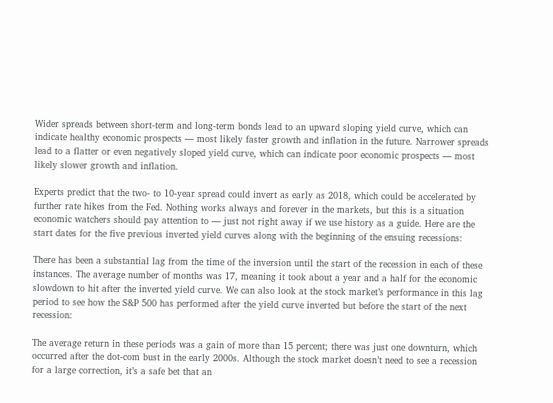Wider spreads between short-term and long-term bonds lead to an upward sloping yield curve, which can indicate healthy economic prospects — most likely faster growth and inflation in the future. Narrower spreads lead to a flatter or even negatively sloped yield curve, which can indicate poor economic prospects — most likely slower growth and inflation.

Experts predict that the two- to 10-year spread could invert as early as 2018, which could be accelerated by further rate hikes from the Fed. Nothing works always and forever in the markets, but this is a situation economic watchers should pay attention to — just not right away if we use history as a guide. Here are the start dates for the five previous inverted yield curves along with the beginning of the ensuing recessions:

There has been a substantial lag from the time of the inversion until the start of the recession in each of these instances. The average number of months was 17, meaning it took about a year and a half for the economic slowdown to hit after the inverted yield curve. We can also look at the stock market’s performance in this lag period to see how the S&P 500 has performed after the yield curve inverted but before the start of the next recession:

The average return in these periods was a gain of more than 15 percent; there was just one downturn, which occurred after the dot-com bust in the early 2000s. Although the stock market doesn’t need to see a recession for a large correction, it’s a safe bet that an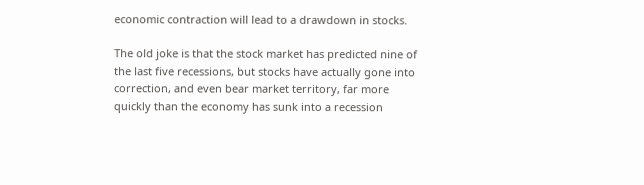economic contraction will lead to a drawdown in stocks.

The old joke is that the stock market has predicted nine of the last five recessions, but stocks have actually gone into correction, and even bear market territory, far more quickly than the economy has sunk into a recession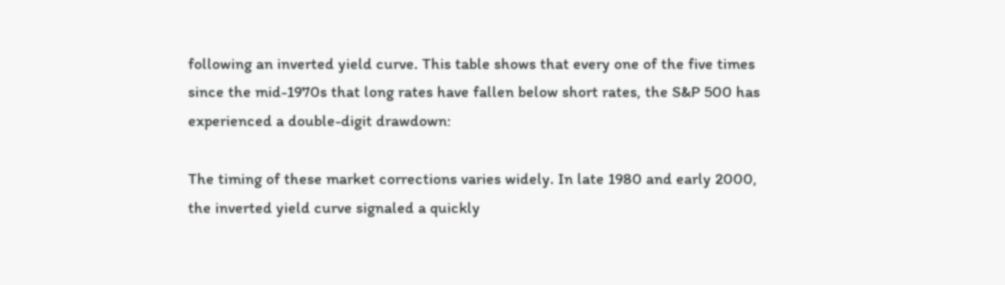following an inverted yield curve. This table shows that every one of the five times since the mid-1970s that long rates have fallen below short rates, the S&P 500 has experienced a double-digit drawdown:

The timing of these market corrections varies widely. In late 1980 and early 2000, the inverted yield curve signaled a quickly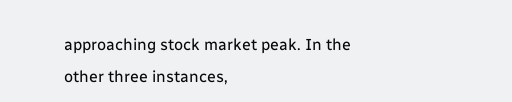approaching stock market peak. In the other three instances,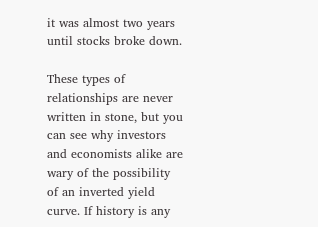it was almost two years until stocks broke down.

These types of relationships are never written in stone, but you can see why investors and economists alike are wary of the possibility of an inverted yield curve. If history is any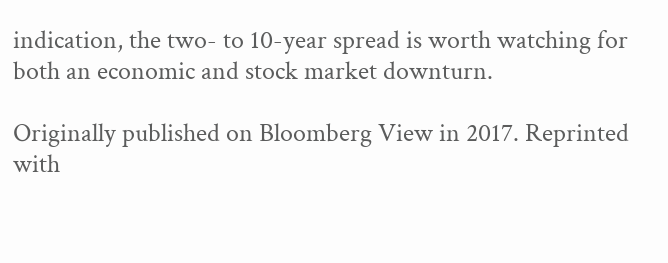indication, the two- to 10-year spread is worth watching for both an economic and stock market downturn.

Originally published on Bloomberg View in 2017. Reprinted with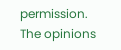permission. The opinions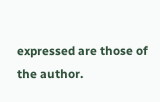expressed are those of the author.